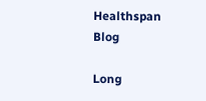Healthspan Blog

Long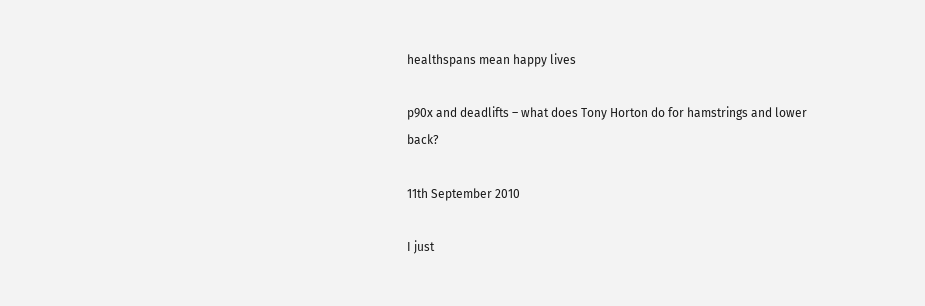healthspans mean happy lives

p90x and deadlifts – what does Tony Horton do for hamstrings and lower back?

11th September 2010

I just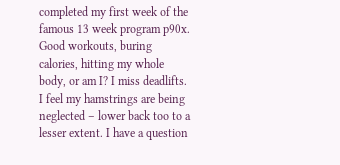completed my first week of the famous 13 week program p90x. Good workouts, buring calories, hitting my whole body, or am I? I miss deadlifts. I feel my hamstrings are being neglected – lower back too to a lesser extent. I have a question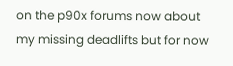on the p90x forums now about my missing deadlifts but for now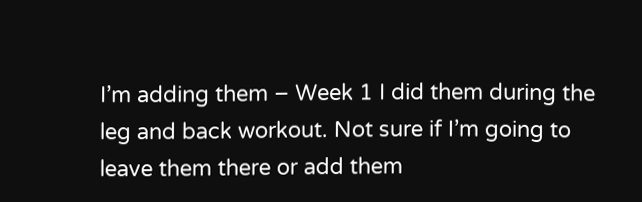I’m adding them – Week 1 I did them during the leg and back workout. Not sure if I’m going to leave them there or add them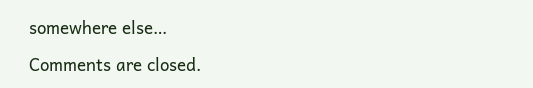somewhere else…

Comments are closed.